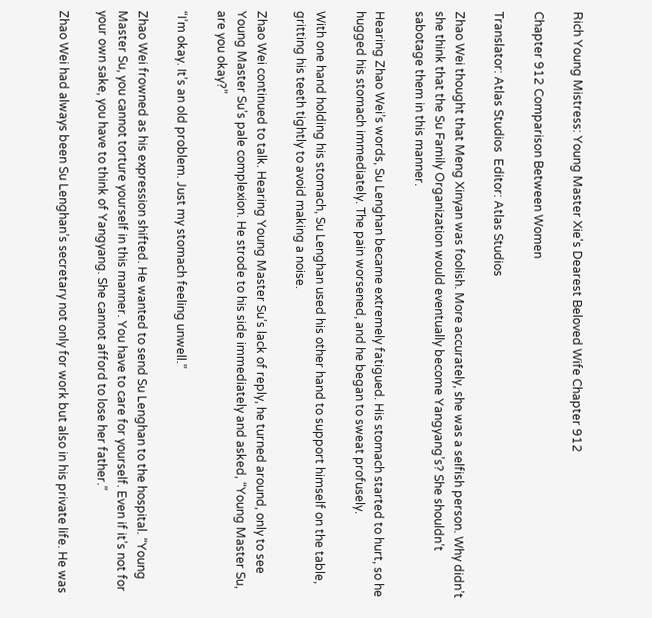Rich Young Mistress: Young Master Xie's Dearest Beloved Wife Chapter 912

Chapter 912 Comparison Between Women

Translator: Atlas Studios  Editor: Atlas Studios

Zhao Wei thought that Meng Xinyan was foolish. More accurately, she was a selfish person. Why didn’t she think that the Su Family Organization would eventually become Yangyang’s? She shouldn’t sabotage them in this manner.

Hearing Zhao Wei’s words, Su Lenghan became extremely fatigued. His stomach started to hurt, so he hugged his stomach immediately. The pain worsened, and he began to sweat profusely.

With one hand holding his stomach, Su Lenghan used his other hand to support himself on the table, gritting his teeth tightly to avoid making a noise.

Zhao Wei continued to talk. Hearing Young Master Su’s lack of reply, he turned around, only to see Young Master Su’s pale complexion. He strode to his side immediately and asked, “Young Master Su, are you okay?”

“I’m okay. It’s an old problem. Just my stomach feeling unwell.”

Zhao Wei frowned as his expression shifted. He wanted to send Su Lenghan to the hospital. “Young Master Su, you cannot torture yourself in this manner. You have to care for yourself. Even if it’s not for your own sake, you have to think of Yangyang. She cannot afford to lose her father.”

Zhao Wei had always been Su Lenghan’s secretary not only for work but also in his private life. He was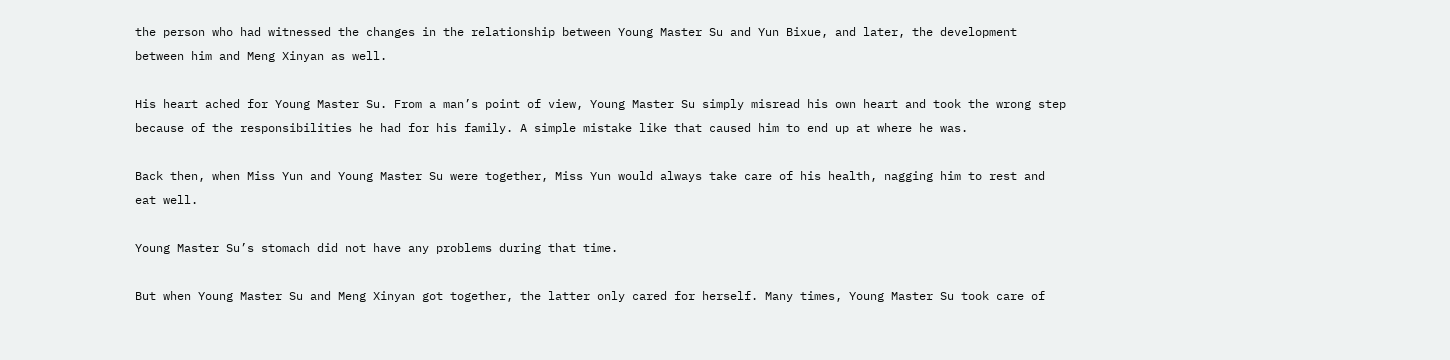the person who had witnessed the changes in the relationship between Young Master Su and Yun Bixue, and later, the development between him and Meng Xinyan as well.

His heart ached for Young Master Su. From a man’s point of view, Young Master Su simply misread his own heart and took the wrong step because of the responsibilities he had for his family. A simple mistake like that caused him to end up at where he was.

Back then, when Miss Yun and Young Master Su were together, Miss Yun would always take care of his health, nagging him to rest and eat well.

Young Master Su’s stomach did not have any problems during that time.

But when Young Master Su and Meng Xinyan got together, the latter only cared for herself. Many times, Young Master Su took care of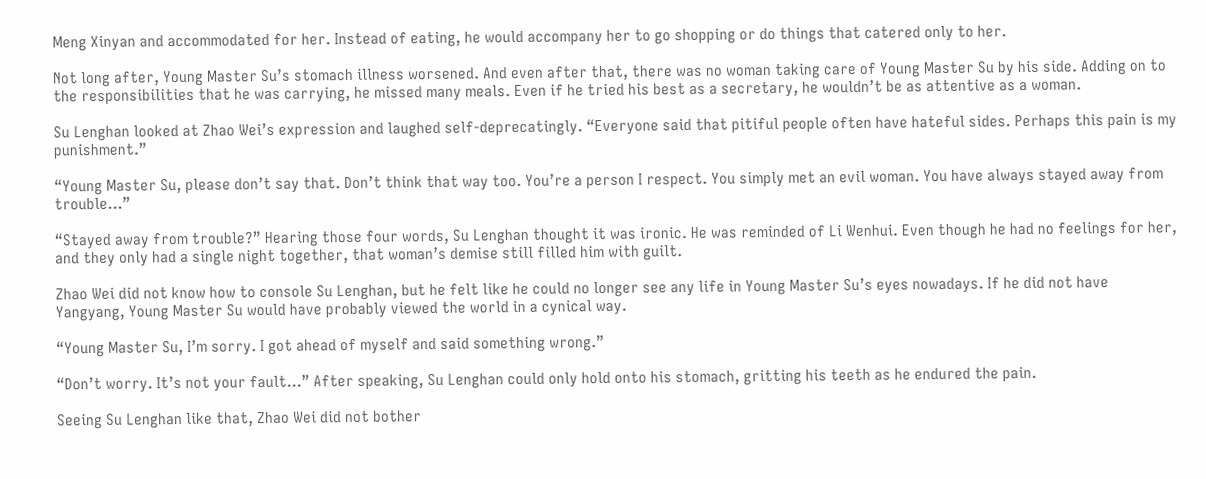Meng Xinyan and accommodated for her. Instead of eating, he would accompany her to go shopping or do things that catered only to her.

Not long after, Young Master Su’s stomach illness worsened. And even after that, there was no woman taking care of Young Master Su by his side. Adding on to the responsibilities that he was carrying, he missed many meals. Even if he tried his best as a secretary, he wouldn’t be as attentive as a woman.

Su Lenghan looked at Zhao Wei’s expression and laughed self-deprecatingly. “Everyone said that pitiful people often have hateful sides. Perhaps this pain is my punishment.”

“Young Master Su, please don’t say that. Don’t think that way too. You’re a person I respect. You simply met an evil woman. You have always stayed away from trouble…”

“Stayed away from trouble?” Hearing those four words, Su Lenghan thought it was ironic. He was reminded of Li Wenhui. Even though he had no feelings for her, and they only had a single night together, that woman’s demise still filled him with guilt.

Zhao Wei did not know how to console Su Lenghan, but he felt like he could no longer see any life in Young Master Su’s eyes nowadays. If he did not have Yangyang, Young Master Su would have probably viewed the world in a cynical way.

“Young Master Su, I’m sorry. I got ahead of myself and said something wrong.”

“Don’t worry. It’s not your fault…” After speaking, Su Lenghan could only hold onto his stomach, gritting his teeth as he endured the pain.

Seeing Su Lenghan like that, Zhao Wei did not bother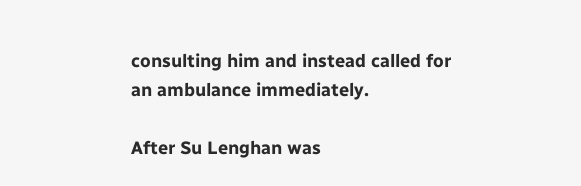consulting him and instead called for an ambulance immediately.

After Su Lenghan was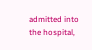admitted into the hospital,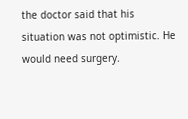the doctor said that his situation was not optimistic. He would need surgery.